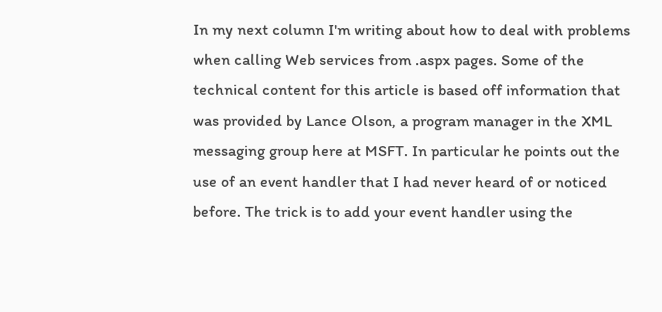In my next column I'm writing about how to deal with problems when calling Web services from .aspx pages. Some of the technical content for this article is based off information that was provided by Lance Olson, a program manager in the XML messaging group here at MSFT. In particular he points out the use of an event handler that I had never heard of or noticed before. The trick is to add your event handler using the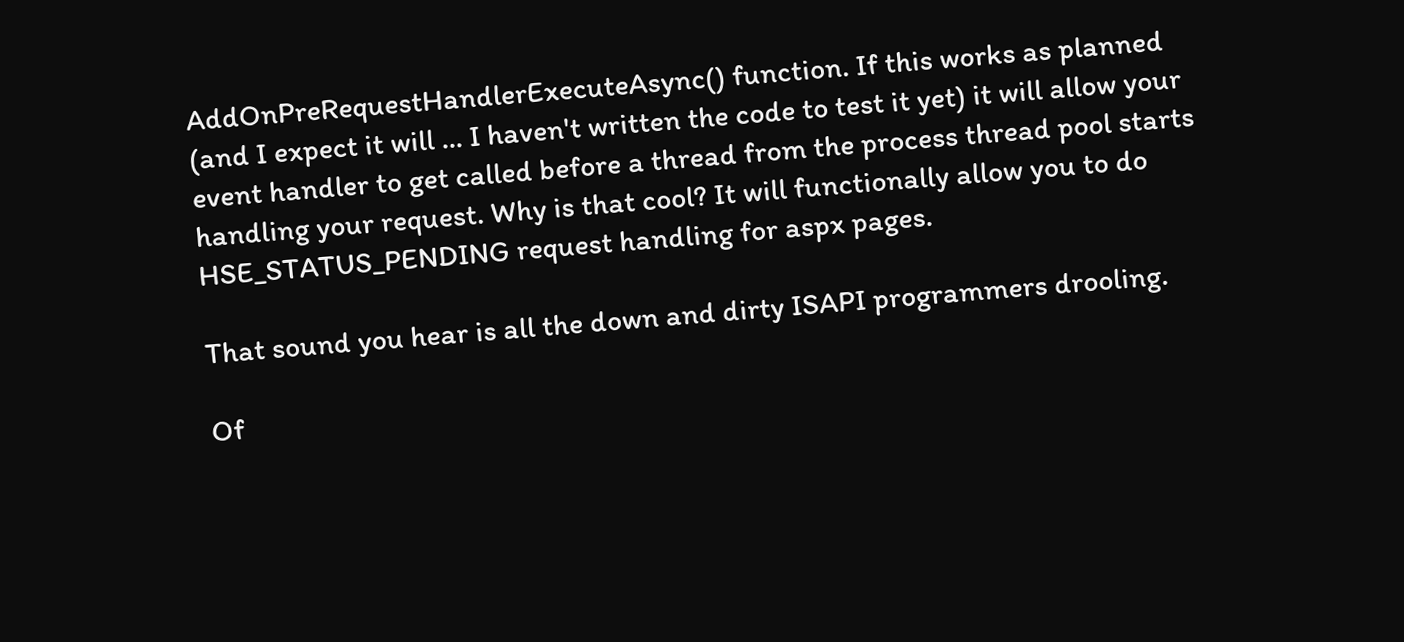AddOnPreRequestHandlerExecuteAsync() function. If this works as planned (and I expect it will ... I haven't written the code to test it yet) it will allow your event handler to get called before a thread from the process thread pool starts handling your request. Why is that cool? It will functionally allow you to do HSE_STATUS_PENDING request handling for aspx pages.

That sound you hear is all the down and dirty ISAPI programmers drooling.

Of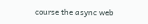course the async web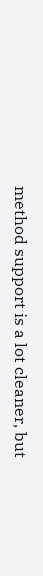method support is a lot cleaner, but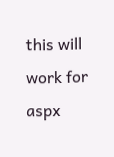this will work for aspx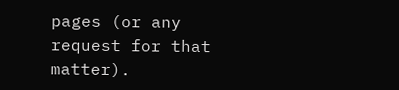pages (or any request for that matter).